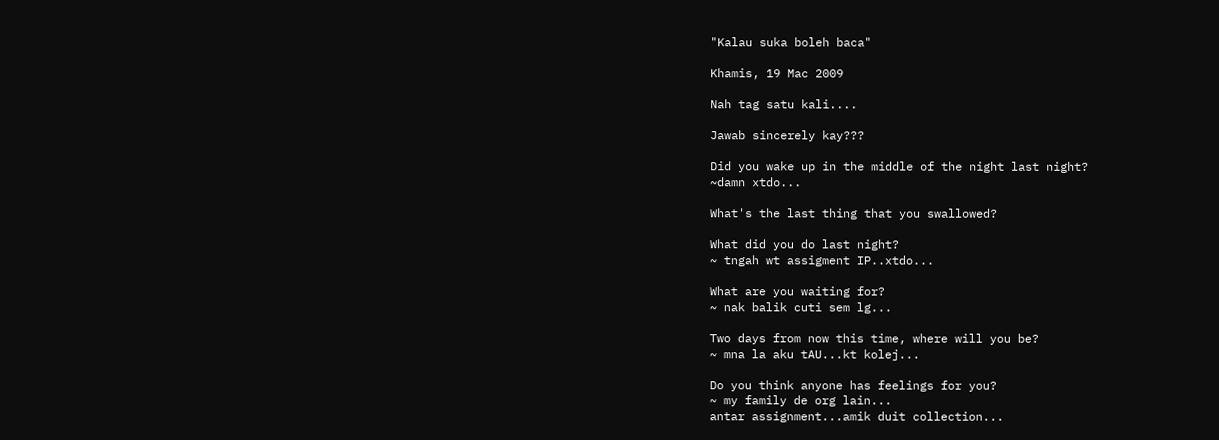"Kalau suka boleh baca"

Khamis, 19 Mac 2009

Nah tag satu kali....

Jawab sincerely kay???

Did you wake up in the middle of the night last night?
~damn xtdo...

What's the last thing that you swallowed?

What did you do last night?
~ tngah wt assigment IP..xtdo...

What are you waiting for?
~ nak balik cuti sem lg...

Two days from now this time, where will you be?
~ mna la aku tAU...kt kolej...

Do you think anyone has feelings for you?
~ my family de org lain...
antar assignment...amik duit collection...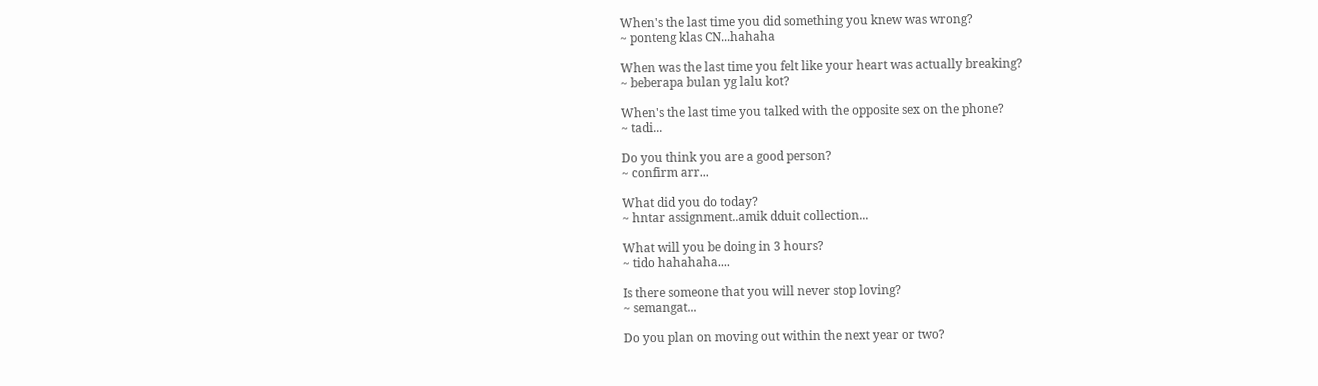When's the last time you did something you knew was wrong?
~ ponteng klas CN...hahaha

When was the last time you felt like your heart was actually breaking?
~ beberapa bulan yg lalu kot?

When's the last time you talked with the opposite sex on the phone?
~ tadi...

Do you think you are a good person?
~ confirm arr...

What did you do today?
~ hntar assignment..amik dduit collection...

What will you be doing in 3 hours?
~ tido hahahaha....

Is there someone that you will never stop loving?
~ semangat...

Do you plan on moving out within the next year or two?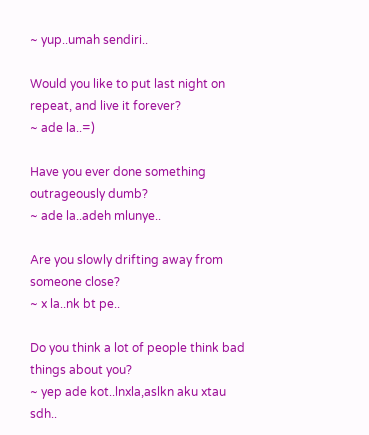~ yup..umah sendiri..

Would you like to put last night on repeat, and live it forever?
~ ade la..=)

Have you ever done something outrageously dumb?
~ ade la..adeh mlunye..

Are you slowly drifting away from someone close?
~ x la..nk bt pe..

Do you think a lot of people think bad things about you?
~ yep ade kot..lnxla,aslkn aku xtau sdh..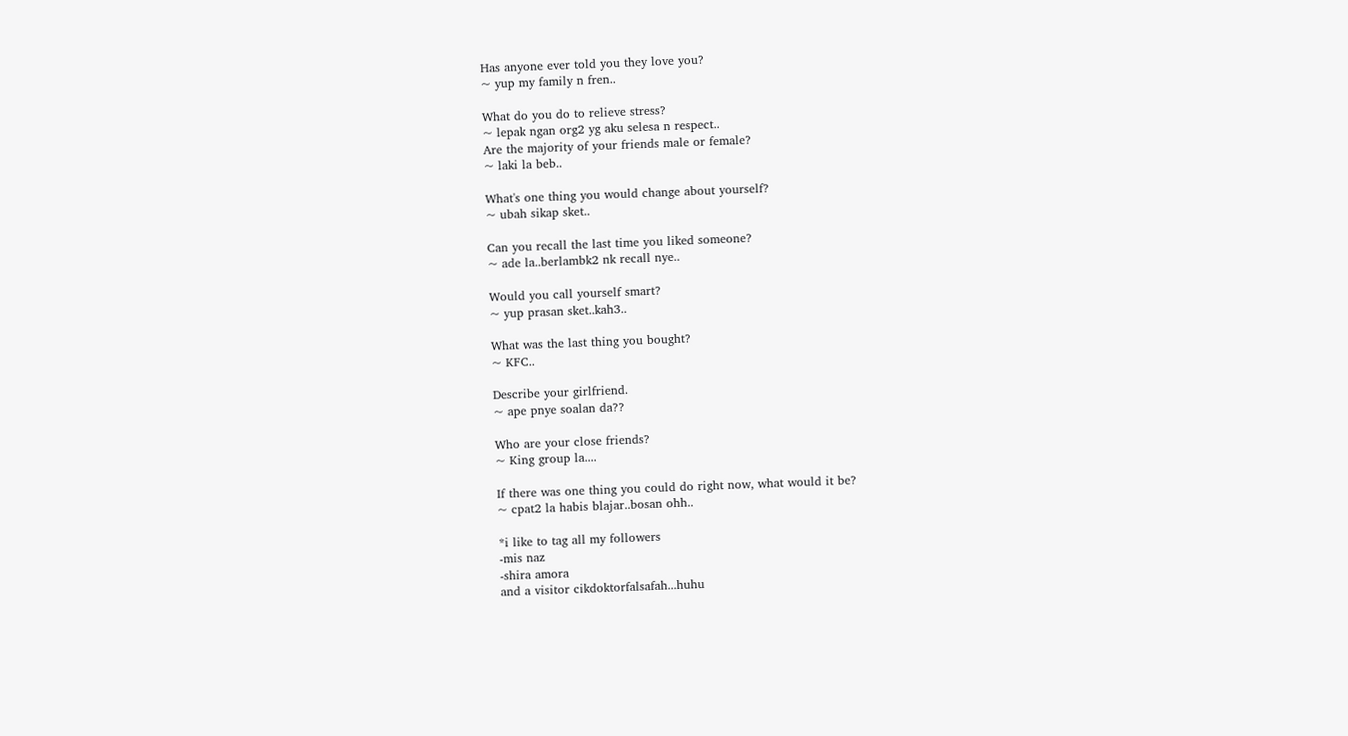Has anyone ever told you they love you?
~ yup my family n fren..

What do you do to relieve stress?
~ lepak ngan org2 yg aku selesa n respect..
Are the majority of your friends male or female?
~ laki la beb..

What's one thing you would change about yourself?
~ ubah sikap sket..

Can you recall the last time you liked someone?
~ ade la..berlambk2 nk recall nye..

Would you call yourself smart?
~ yup prasan sket..kah3..

What was the last thing you bought?
~ KFC..

Describe your girlfriend.
~ ape pnye soalan da??

Who are your close friends?
~ King group la....

If there was one thing you could do right now, what would it be?
~ cpat2 la habis blajar..bosan ohh..

*i like to tag all my followers
-mis naz
-shira amora
and a visitor cikdoktorfalsafah...huhu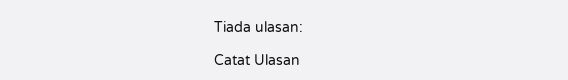Tiada ulasan:

Catat Ulasan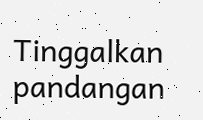Tinggalkan pandangan